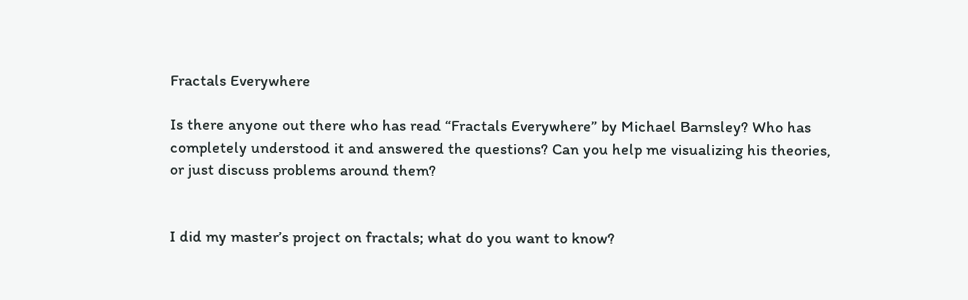Fractals Everywhere

Is there anyone out there who has read “Fractals Everywhere” by Michael Barnsley? Who has completely understood it and answered the questions? Can you help me visualizing his theories, or just discuss problems around them?


I did my master’s project on fractals; what do you want to know?